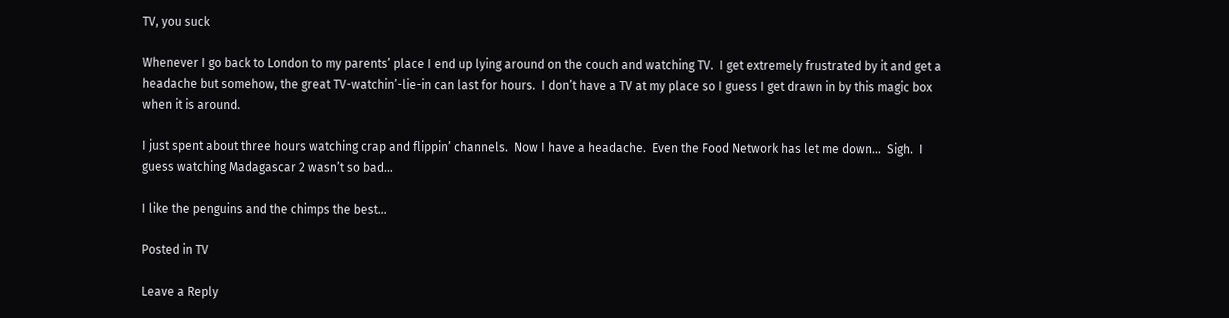TV, you suck

Whenever I go back to London to my parents’ place I end up lying around on the couch and watching TV.  I get extremely frustrated by it and get a headache but somehow, the great TV-watchin’-lie-in can last for hours.  I don’t have a TV at my place so I guess I get drawn in by this magic box when it is around.

I just spent about three hours watching crap and flippin’ channels.  Now I have a headache.  Even the Food Network has let me down…  Sigh.  I guess watching Madagascar 2 wasn’t so bad…

I like the penguins and the chimps the best...

Posted in TV

Leave a Reply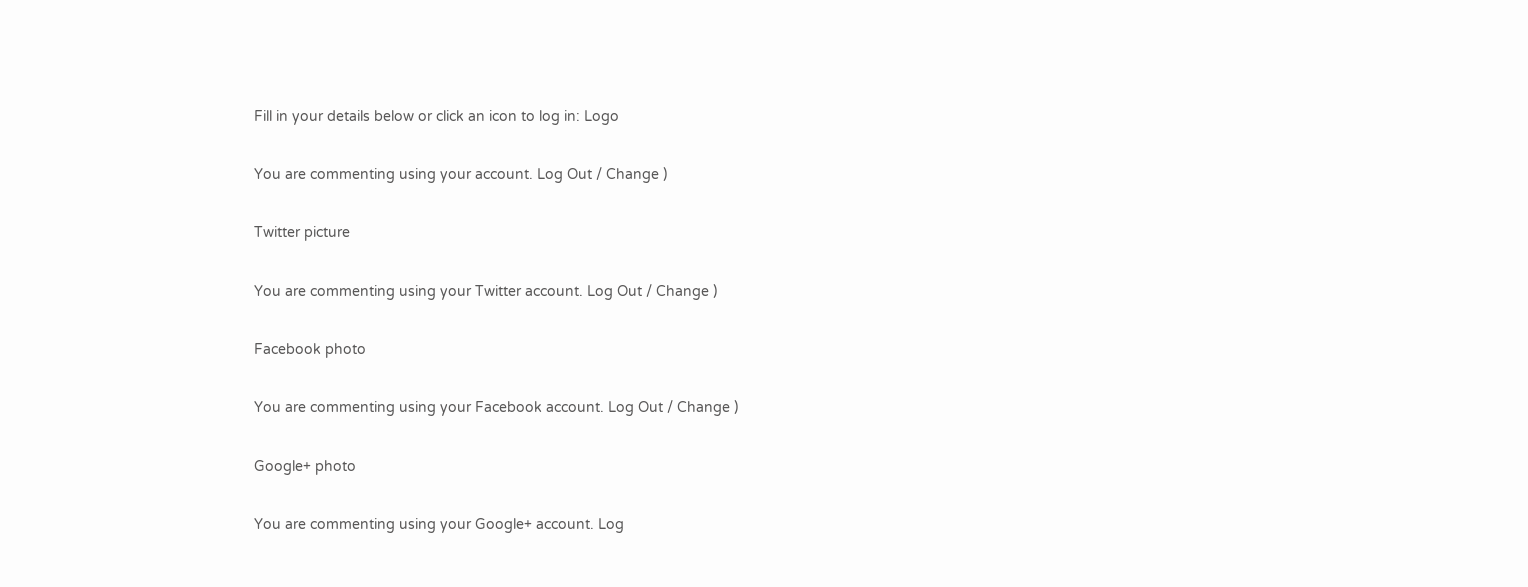Fill in your details below or click an icon to log in: Logo

You are commenting using your account. Log Out / Change )

Twitter picture

You are commenting using your Twitter account. Log Out / Change )

Facebook photo

You are commenting using your Facebook account. Log Out / Change )

Google+ photo

You are commenting using your Google+ account. Log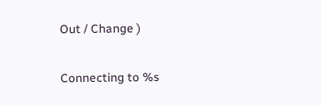Out / Change )

Connecting to %s